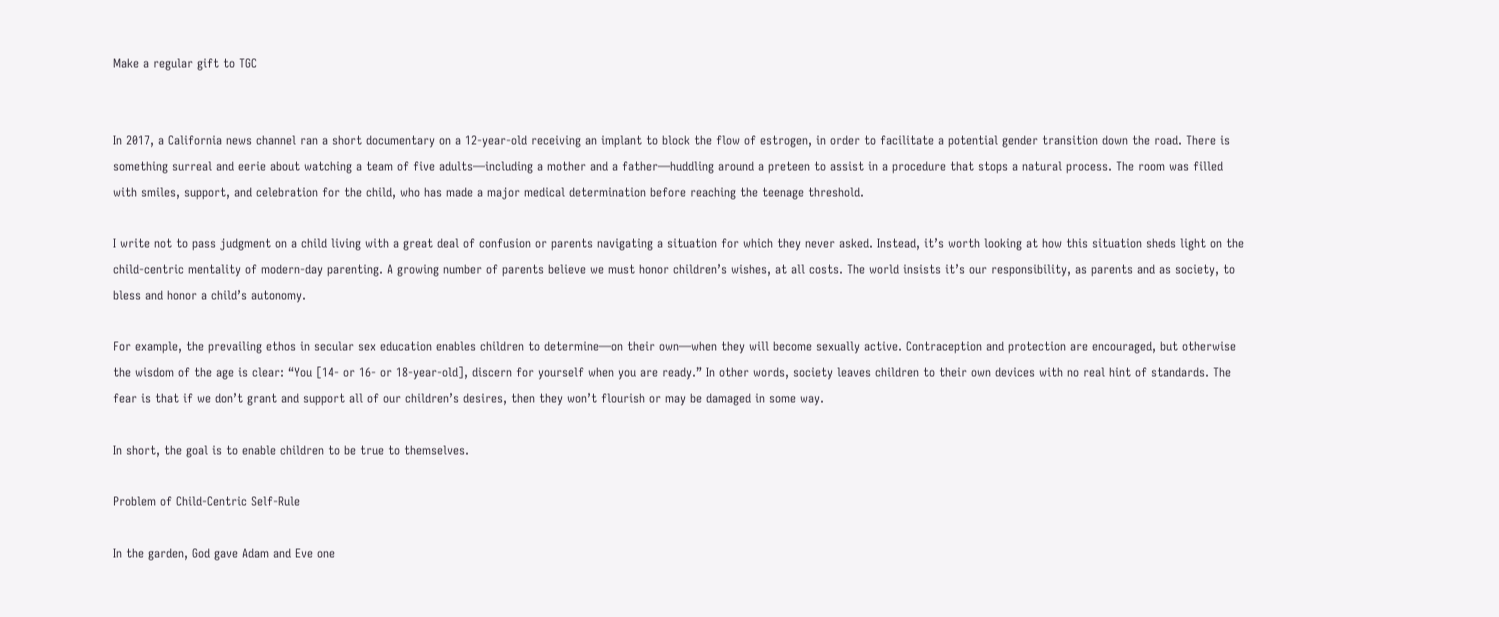Make a regular gift to TGC


In 2017, a California news channel ran a short documentary on a 12-year-old receiving an implant to block the flow of estrogen, in order to facilitate a potential gender transition down the road. There is something surreal and eerie about watching a team of five adults—including a mother and a father—huddling around a preteen to assist in a procedure that stops a natural process. The room was filled with smiles, support, and celebration for the child, who has made a major medical determination before reaching the teenage threshold.

I write not to pass judgment on a child living with a great deal of confusion or parents navigating a situation for which they never asked. Instead, it’s worth looking at how this situation sheds light on the child-centric mentality of modern-day parenting. A growing number of parents believe we must honor children’s wishes, at all costs. The world insists it’s our responsibility, as parents and as society, to bless and honor a child’s autonomy.

For example, the prevailing ethos in secular sex education enables children to determine—on their own—when they will become sexually active. Contraception and protection are encouraged, but otherwise the wisdom of the age is clear: “You [14- or 16- or 18-year-old], discern for yourself when you are ready.” In other words, society leaves children to their own devices with no real hint of standards. The fear is that if we don’t grant and support all of our children’s desires, then they won’t flourish or may be damaged in some way.

In short, the goal is to enable children to be true to themselves.

Problem of Child-Centric Self-Rule

In the garden, God gave Adam and Eve one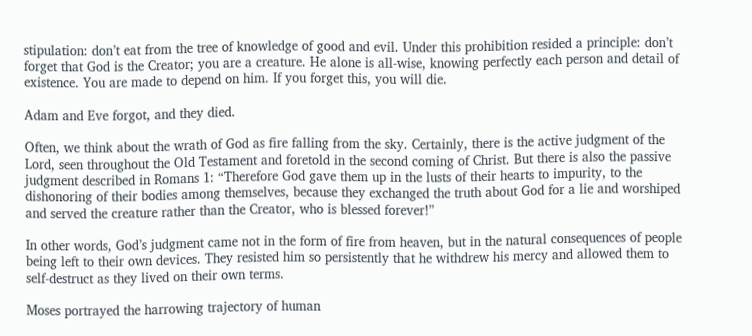stipulation: don’t eat from the tree of knowledge of good and evil. Under this prohibition resided a principle: don’t forget that God is the Creator; you are a creature. He alone is all-wise, knowing perfectly each person and detail of existence. You are made to depend on him. If you forget this, you will die.

Adam and Eve forgot, and they died.

Often, we think about the wrath of God as fire falling from the sky. Certainly, there is the active judgment of the Lord, seen throughout the Old Testament and foretold in the second coming of Christ. But there is also the passive judgment described in Romans 1: “Therefore God gave them up in the lusts of their hearts to impurity, to the dishonoring of their bodies among themselves, because they exchanged the truth about God for a lie and worshiped and served the creature rather than the Creator, who is blessed forever!”

In other words, God’s judgment came not in the form of fire from heaven, but in the natural consequences of people being left to their own devices. They resisted him so persistently that he withdrew his mercy and allowed them to self-destruct as they lived on their own terms.

Moses portrayed the harrowing trajectory of human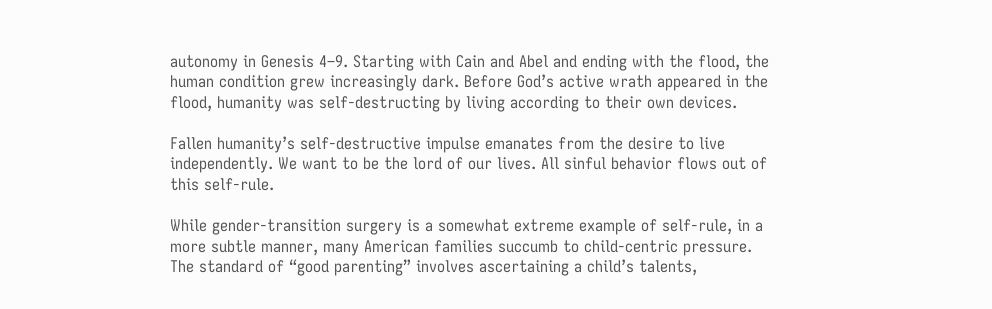autonomy in Genesis 4–9. Starting with Cain and Abel and ending with the flood, the human condition grew increasingly dark. Before God’s active wrath appeared in the flood, humanity was self-destructing by living according to their own devices.

Fallen humanity’s self-destructive impulse emanates from the desire to live independently. We want to be the lord of our lives. All sinful behavior flows out of this self-rule.

While gender-transition surgery is a somewhat extreme example of self-rule, in a more subtle manner, many American families succumb to child-centric pressure. The standard of “good parenting” involves ascertaining a child’s talents,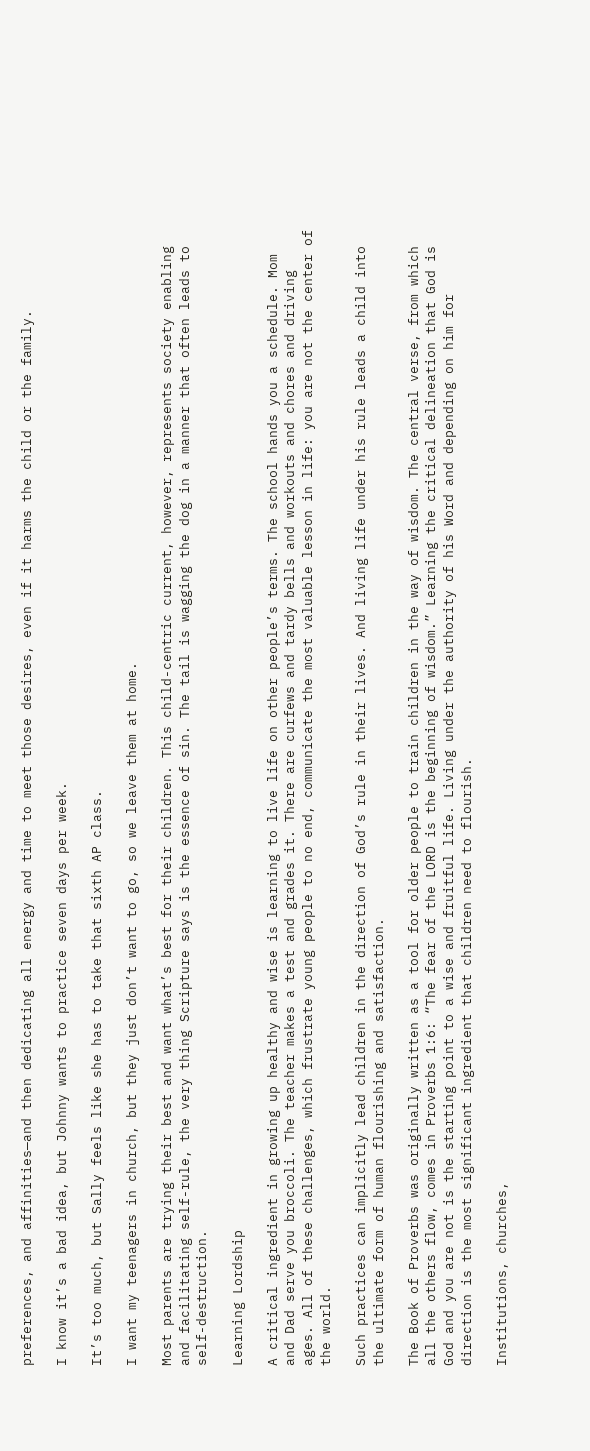preferences, and affinities—and then dedicating all energy and time to meet those desires, even if it harms the child or the family.

I know it’s a bad idea, but Johnny wants to practice seven days per week.

It’s too much, but Sally feels like she has to take that sixth AP class.

I want my teenagers in church, but they just don’t want to go, so we leave them at home.

Most parents are trying their best and want what’s best for their children. This child-centric current, however, represents society enabling and facilitating self-rule, the very thing Scripture says is the essence of sin. The tail is wagging the dog in a manner that often leads to self-destruction.

Learning Lordship

A critical ingredient in growing up healthy and wise is learning to live life on other people’s terms. The school hands you a schedule. Mom and Dad serve you broccoli. The teacher makes a test and grades it. There are curfews and tardy bells and workouts and chores and driving ages. All of these challenges, which frustrate young people to no end, communicate the most valuable lesson in life: you are not the center of the world.

Such practices can implicitly lead children in the direction of God’s rule in their lives. And living life under his rule leads a child into the ultimate form of human flourishing and satisfaction.

The Book of Proverbs was originally written as a tool for older people to train children in the way of wisdom. The central verse, from which all the others flow, comes in Proverbs 1:6: “The fear of the LORD is the beginning of wisdom.” Learning the critical delineation that God is God and you are not is the starting point to a wise and fruitful life. Living under the authority of his Word and depending on him for direction is the most significant ingredient that children need to flourish.

Institutions, churches,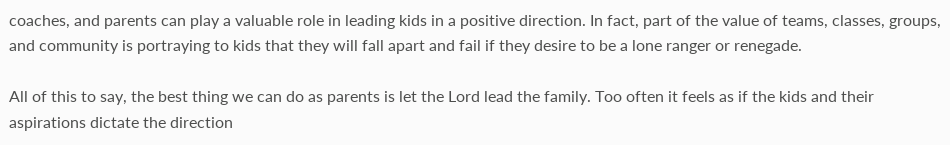coaches, and parents can play a valuable role in leading kids in a positive direction. In fact, part of the value of teams, classes, groups, and community is portraying to kids that they will fall apart and fail if they desire to be a lone ranger or renegade.

All of this to say, the best thing we can do as parents is let the Lord lead the family. Too often it feels as if the kids and their aspirations dictate the direction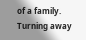of a family. Turning away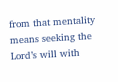from that mentality means seeking the Lord’s will with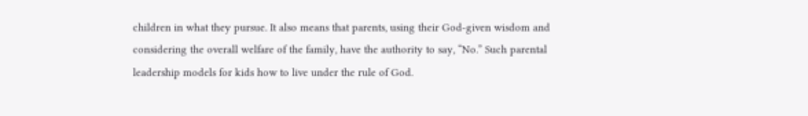children in what they pursue. It also means that parents, using their God-given wisdom and considering the overall welfare of the family, have the authority to say, “No.” Such parental leadership models for kids how to live under the rule of God.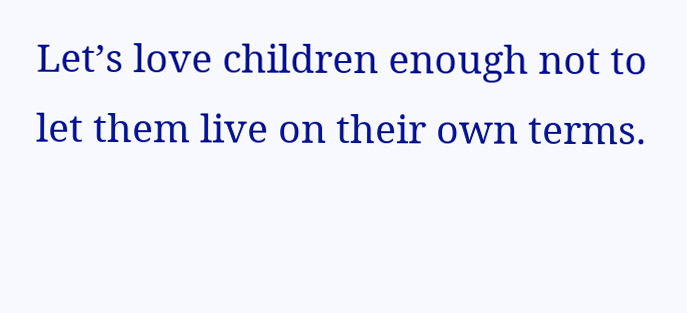Let’s love children enough not to let them live on their own terms.